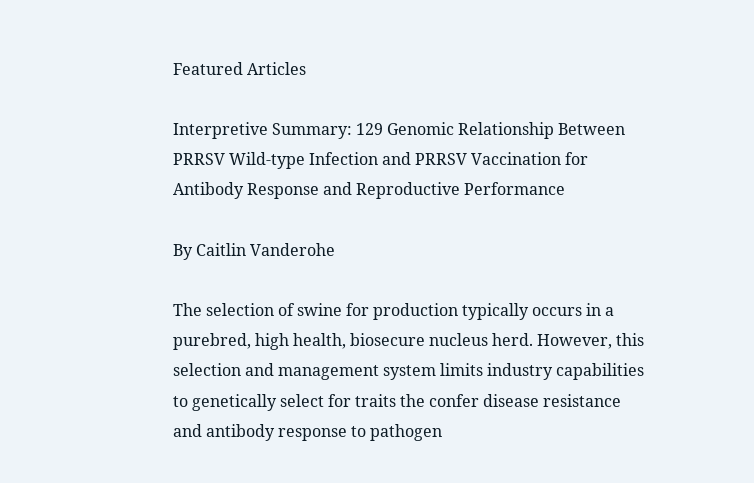Featured Articles

Interpretive Summary: 129 Genomic Relationship Between PRRSV Wild-type Infection and PRRSV Vaccination for Antibody Response and Reproductive Performance

By Caitlin Vanderohe

The selection of swine for production typically occurs in a purebred, high health, biosecure nucleus herd. However, this selection and management system limits industry capabilities to genetically select for traits the confer disease resistance and antibody response to pathogen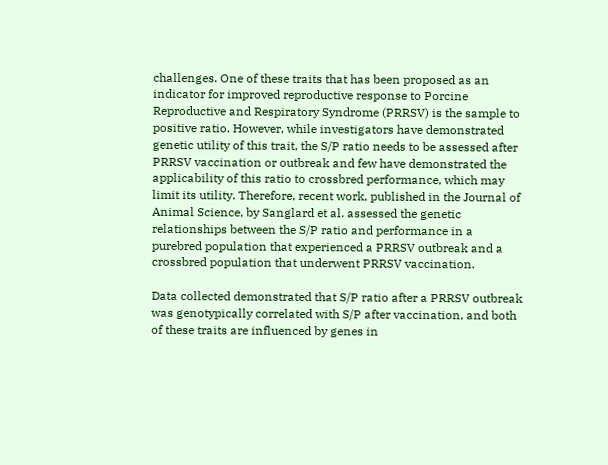challenges. One of these traits that has been proposed as an indicator for improved reproductive response to Porcine Reproductive and Respiratory Syndrome (PRRSV) is the sample to positive ratio. However, while investigators have demonstrated genetic utility of this trait, the S/P ratio needs to be assessed after PRRSV vaccination or outbreak and few have demonstrated the applicability of this ratio to crossbred performance, which may limit its utility. Therefore, recent work, published in the Journal of Animal Science, by Sanglard et al. assessed the genetic relationships between the S/P ratio and performance in a purebred population that experienced a PRRSV outbreak and a crossbred population that underwent PRRSV vaccination.

Data collected demonstrated that S/P ratio after a PRRSV outbreak was genotypically correlated with S/P after vaccination, and both of these traits are influenced by genes in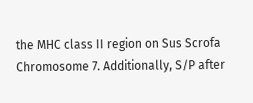the MHC class II region on Sus Scrofa Chromosome 7. Additionally, S/P after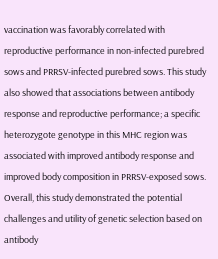vaccination was favorably correlated with reproductive performance in non-infected purebred sows and PRRSV-infected purebred sows. This study also showed that associations between antibody response and reproductive performance; a specific heterozygote genotype in this MHC region was associated with improved antibody response and improved body composition in PRRSV-exposed sows. Overall, this study demonstrated the potential challenges and utility of genetic selection based on antibody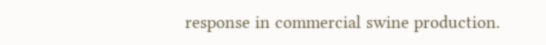response in commercial swine production.